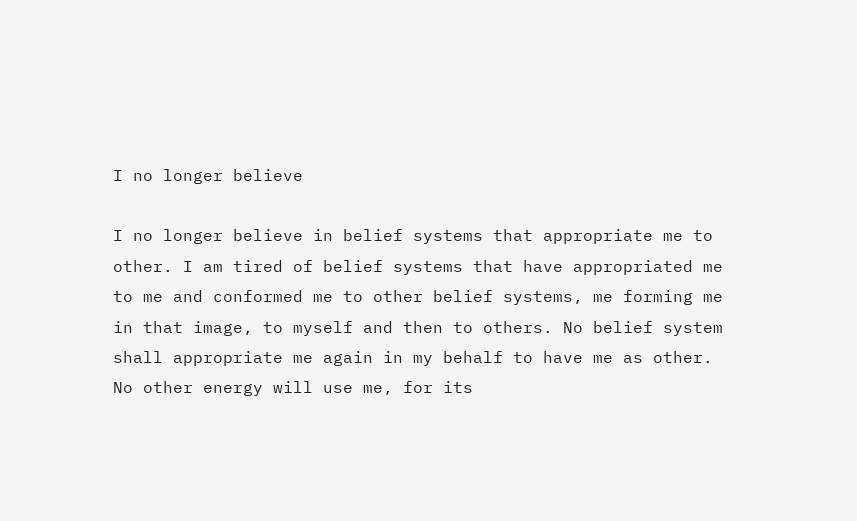I no longer believe

I no longer believe in belief systems that appropriate me to other. I am tired of belief systems that have appropriated me to me and conformed me to other belief systems, me forming me in that image, to myself and then to others. No belief system shall appropriate me again in my behalf to have me as other. No other energy will use me, for its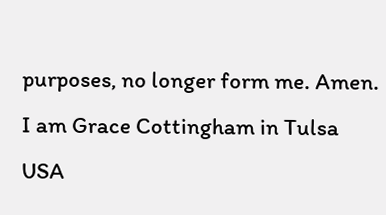purposes, no longer form me. Amen.
I am Grace Cottingham in Tulsa USA